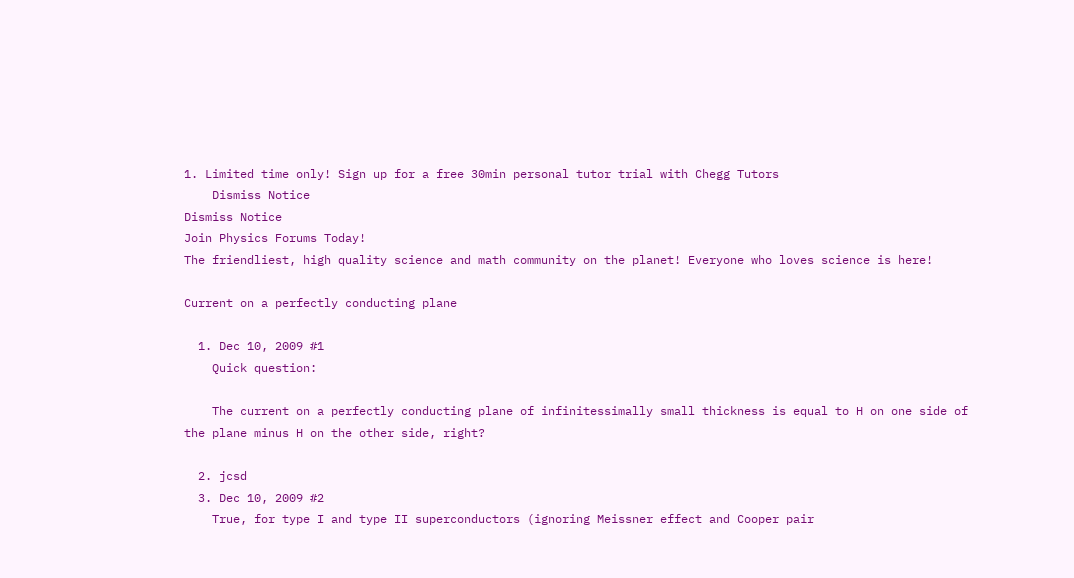1. Limited time only! Sign up for a free 30min personal tutor trial with Chegg Tutors
    Dismiss Notice
Dismiss Notice
Join Physics Forums Today!
The friendliest, high quality science and math community on the planet! Everyone who loves science is here!

Current on a perfectly conducting plane

  1. Dec 10, 2009 #1
    Quick question:

    The current on a perfectly conducting plane of infinitessimally small thickness is equal to H on one side of the plane minus H on the other side, right?

  2. jcsd
  3. Dec 10, 2009 #2
    True, for type I and type II superconductors (ignoring Meissner effect and Cooper pair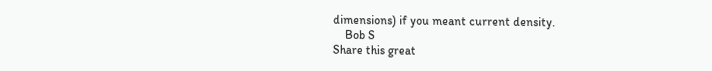dimensions) if you meant current density.
    Bob S
Share this great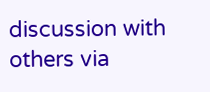discussion with others via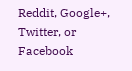Reddit, Google+, Twitter, or Facebook